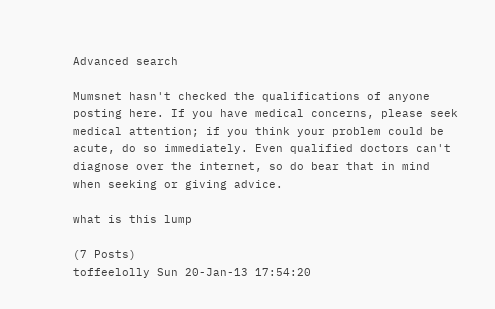Advanced search

Mumsnet hasn't checked the qualifications of anyone posting here. If you have medical concerns, please seek medical attention; if you think your problem could be acute, do so immediately. Even qualified doctors can't diagnose over the internet, so do bear that in mind when seeking or giving advice.

what is this lump

(7 Posts)
toffeelolly Sun 20-Jan-13 17:54:20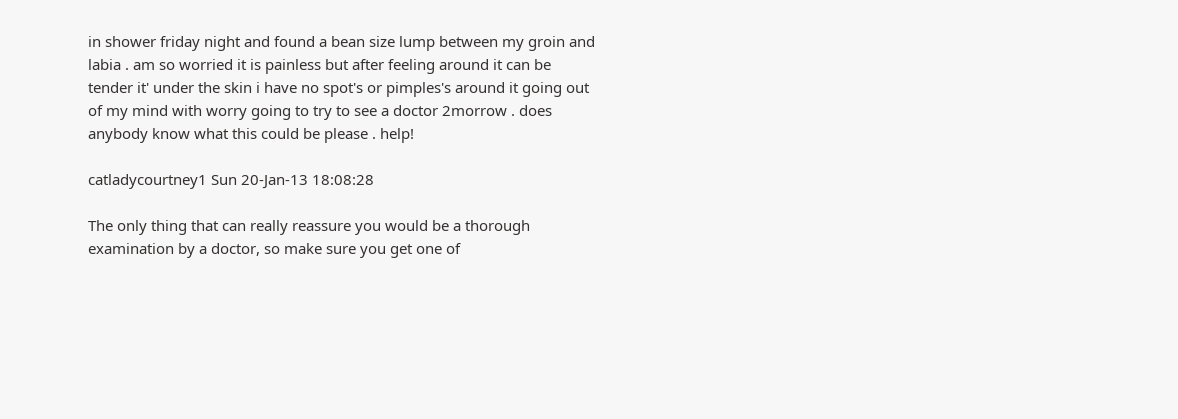in shower friday night and found a bean size lump between my groin and labia . am so worried it is painless but after feeling around it can be tender it' under the skin i have no spot's or pimples's around it going out of my mind with worry going to try to see a doctor 2morrow . does anybody know what this could be please . help!

catladycourtney1 Sun 20-Jan-13 18:08:28

The only thing that can really reassure you would be a thorough examination by a doctor, so make sure you get one of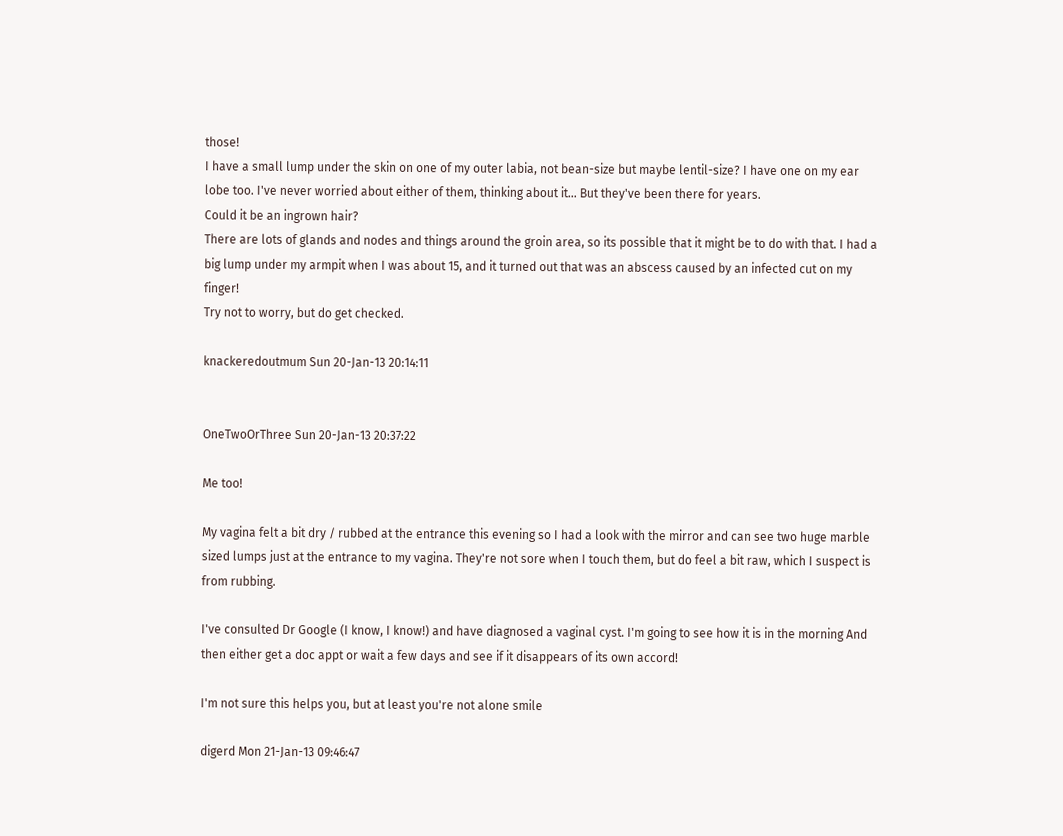those!
I have a small lump under the skin on one of my outer labia, not bean-size but maybe lentil-size? I have one on my ear lobe too. I've never worried about either of them, thinking about it... But they've been there for years.
Could it be an ingrown hair?
There are lots of glands and nodes and things around the groin area, so its possible that it might be to do with that. I had a big lump under my armpit when I was about 15, and it turned out that was an abscess caused by an infected cut on my finger!
Try not to worry, but do get checked.

knackeredoutmum Sun 20-Jan-13 20:14:11


OneTwoOrThree Sun 20-Jan-13 20:37:22

Me too!

My vagina felt a bit dry / rubbed at the entrance this evening so I had a look with the mirror and can see two huge marble sized lumps just at the entrance to my vagina. They're not sore when I touch them, but do feel a bit raw, which I suspect is from rubbing.

I've consulted Dr Google (I know, I know!) and have diagnosed a vaginal cyst. I'm going to see how it is in the morning And then either get a doc appt or wait a few days and see if it disappears of its own accord!

I'm not sure this helps you, but at least you're not alone smile

digerd Mon 21-Jan-13 09:46:47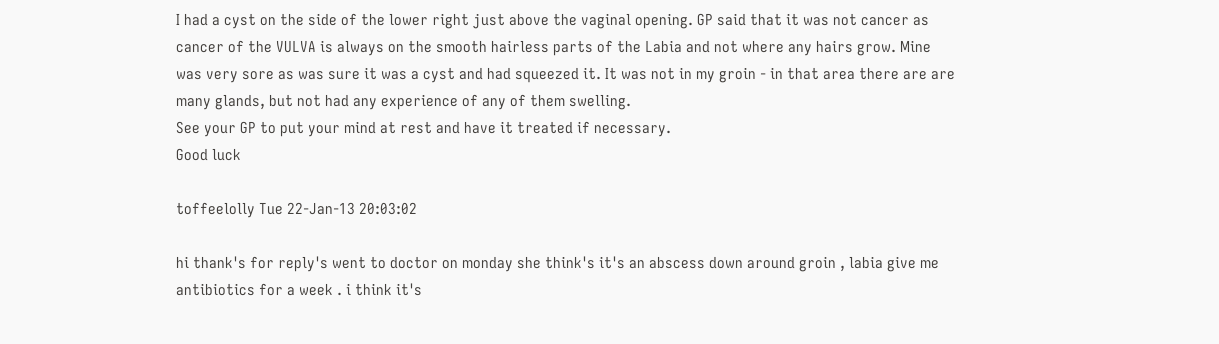I had a cyst on the side of the lower right just above the vaginal opening. GP said that it was not cancer as cancer of the VULVA is always on the smooth hairless parts of the Labia and not where any hairs grow. Mine was very sore as was sure it was a cyst and had squeezed it. It was not in my groin - in that area there are are many glands, but not had any experience of any of them swelling.
See your GP to put your mind at rest and have it treated if necessary.
Good luck

toffeelolly Tue 22-Jan-13 20:03:02

hi thank's for reply's went to doctor on monday she think's it's an abscess down around groin , labia give me antibiotics for a week . i think it's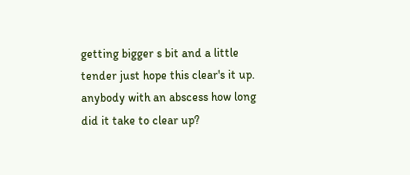getting bigger s bit and a little tender just hope this clear's it up. anybody with an abscess how long did it take to clear up?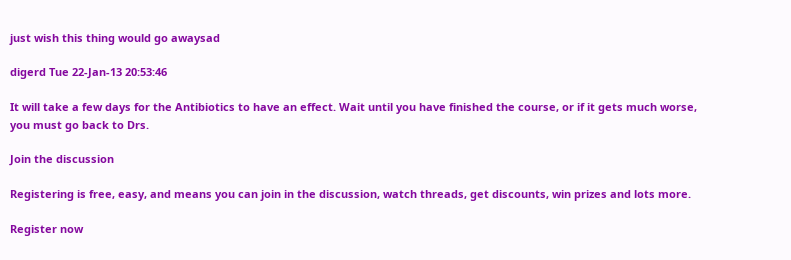just wish this thing would go awaysad

digerd Tue 22-Jan-13 20:53:46

It will take a few days for the Antibiotics to have an effect. Wait until you have finished the course, or if it gets much worse, you must go back to Drs.

Join the discussion

Registering is free, easy, and means you can join in the discussion, watch threads, get discounts, win prizes and lots more.

Register now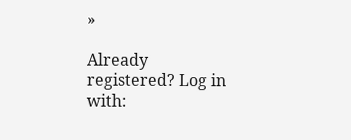»

Already registered? Log in with: